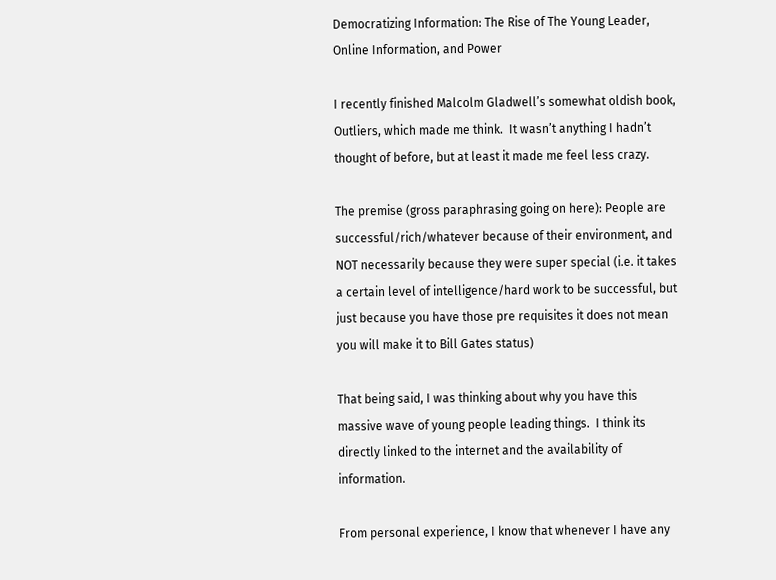Democratizing Information: The Rise of The Young Leader, Online Information, and Power

I recently finished Malcolm Gladwell’s somewhat oldish book, Outliers, which made me think.  It wasn’t anything I hadn’t thought of before, but at least it made me feel less crazy.

The premise (gross paraphrasing going on here): People are successful/rich/whatever because of their environment, and NOT necessarily because they were super special (i.e. it takes a certain level of intelligence/hard work to be successful, but just because you have those pre requisites it does not mean you will make it to Bill Gates status)

That being said, I was thinking about why you have this massive wave of young people leading things.  I think its directly linked to the internet and the availability of information.

From personal experience, I know that whenever I have any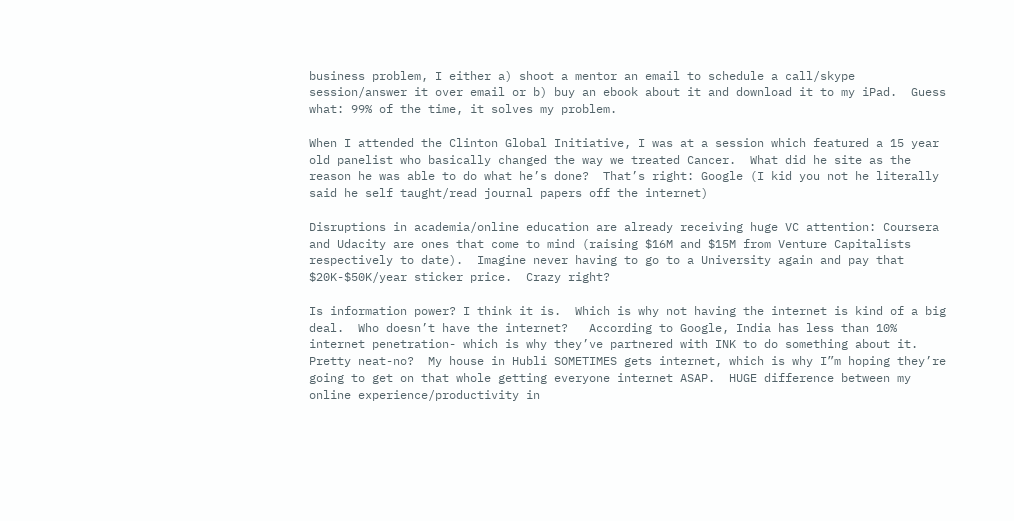business problem, I either a) shoot a mentor an email to schedule a call/skype session/answer it over email or b) buy an ebook about it and download it to my iPad.  Guess what: 99% of the time, it solves my problem.

When I attended the Clinton Global Initiative, I was at a session which featured a 15 year old panelist who basically changed the way we treated Cancer.  What did he site as the reason he was able to do what he’s done?  That’s right: Google (I kid you not he literally said he self taught/read journal papers off the internet)

Disruptions in academia/online education are already receiving huge VC attention: Coursera and Udacity are ones that come to mind (raising $16M and $15M from Venture Capitalists respectively to date).  Imagine never having to go to a University again and pay that $20K-$50K/year sticker price.  Crazy right?

Is information power? I think it is.  Which is why not having the internet is kind of a big deal.  Who doesn’t have the internet?   According to Google, India has less than 10% internet penetration- which is why they’ve partnered with INK to do something about it.  Pretty neat-no?  My house in Hubli SOMETIMES gets internet, which is why I”m hoping they’re going to get on that whole getting everyone internet ASAP.  HUGE difference between my online experience/productivity in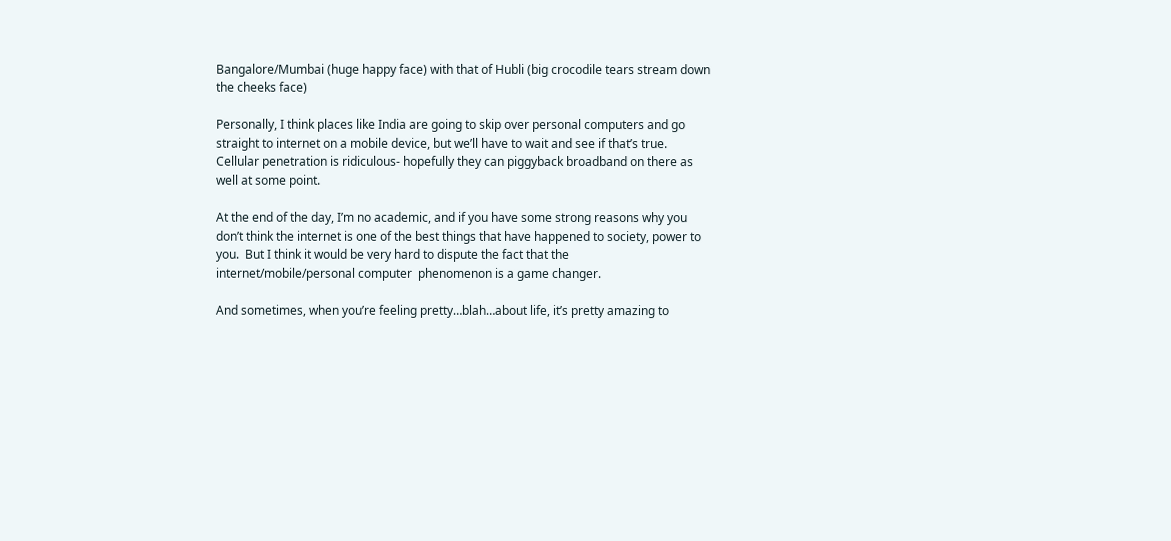Bangalore/Mumbai (huge happy face) with that of Hubli (big crocodile tears stream down the cheeks face)

Personally, I think places like India are going to skip over personal computers and go straight to internet on a mobile device, but we’ll have to wait and see if that’s true.  Cellular penetration is ridiculous- hopefully they can piggyback broadband on there as well at some point.

At the end of the day, I’m no academic, and if you have some strong reasons why you don’t think the internet is one of the best things that have happened to society, power to you.  But I think it would be very hard to dispute the fact that the internet/mobile/personal computer  phenomenon is a game changer.

And sometimes, when you’re feeling pretty…blah…about life, it’s pretty amazing to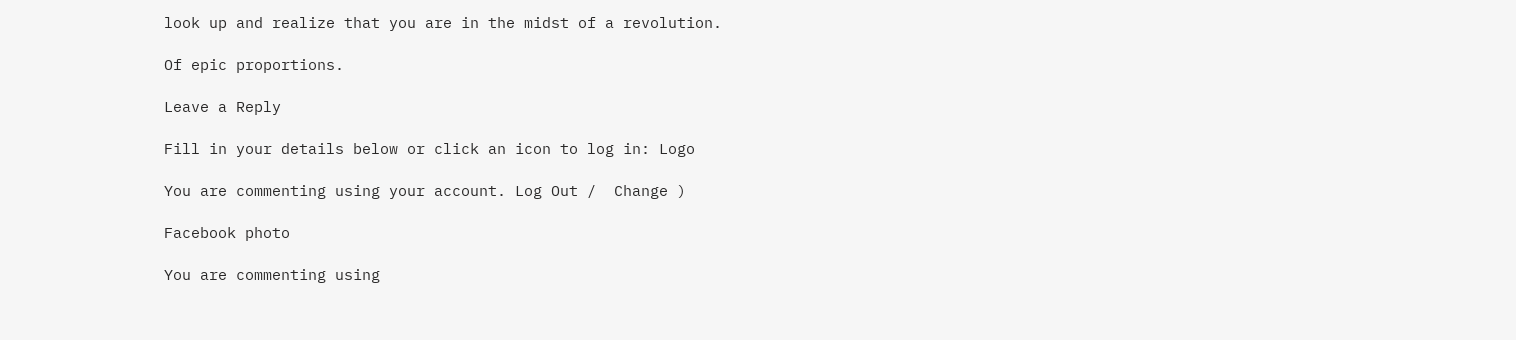look up and realize that you are in the midst of a revolution.

Of epic proportions.

Leave a Reply

Fill in your details below or click an icon to log in: Logo

You are commenting using your account. Log Out /  Change )

Facebook photo

You are commenting using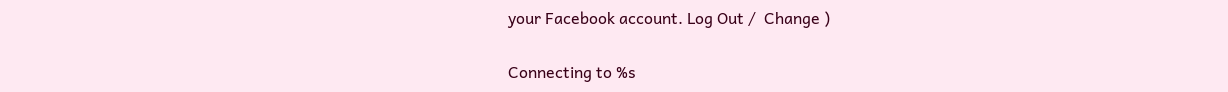your Facebook account. Log Out /  Change )

Connecting to %s